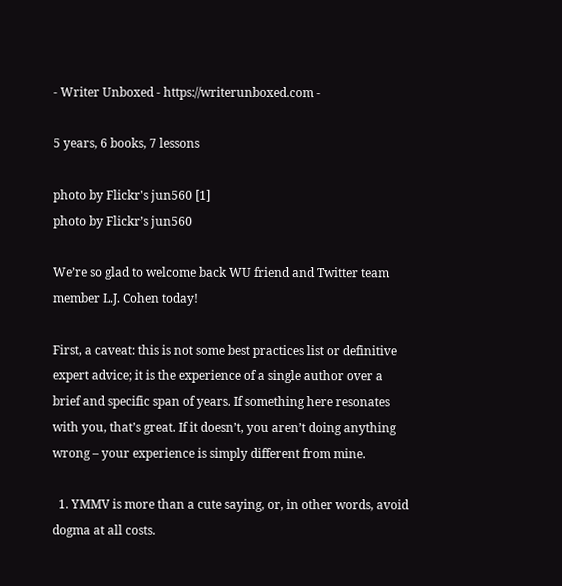- Writer Unboxed - https://writerunboxed.com -

5 years, 6 books, 7 lessons

photo by Flickr's jun560 [1]
photo by Flickr’s jun560

We’re so glad to welcome back WU friend and Twitter team member L.J. Cohen today!

First, a caveat: this is not some best practices list or definitive expert advice; it is the experience of a single author over a brief and specific span of years. If something here resonates with you, that’s great. If it doesn’t, you aren’t doing anything wrong – your experience is simply different from mine.

  1. YMMV is more than a cute saying, or, in other words, avoid dogma at all costs.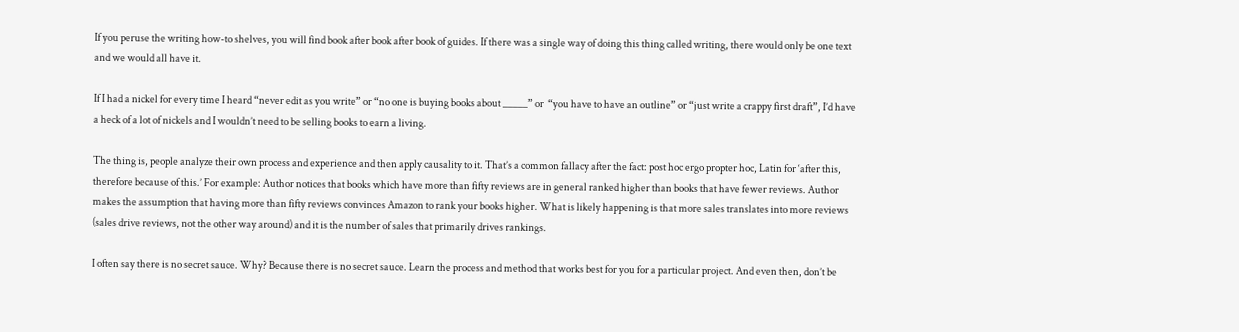If you peruse the writing how-to shelves, you will find book after book after book of guides. If there was a single way of doing this thing called writing, there would only be one text and we would all have it.

If I had a nickel for every time I heard “never edit as you write” or “no one is buying books about _____” or  “you have to have an outline” or “just write a crappy first draft”, I’d have a heck of a lot of nickels and I wouldn’t need to be selling books to earn a living.

The thing is, people analyze their own process and experience and then apply causality to it. That’s a common fallacy after the fact: post hoc ergo propter hoc, Latin for ‘after this, therefore because of this.’ For example: Author notices that books which have more than fifty reviews are in general ranked higher than books that have fewer reviews. Author makes the assumption that having more than fifty reviews convinces Amazon to rank your books higher. What is likely happening is that more sales translates into more reviews (sales drive reviews, not the other way around) and it is the number of sales that primarily drives rankings.

I often say there is no secret sauce. Why? Because there is no secret sauce. Learn the process and method that works best for you for a particular project. And even then, don’t be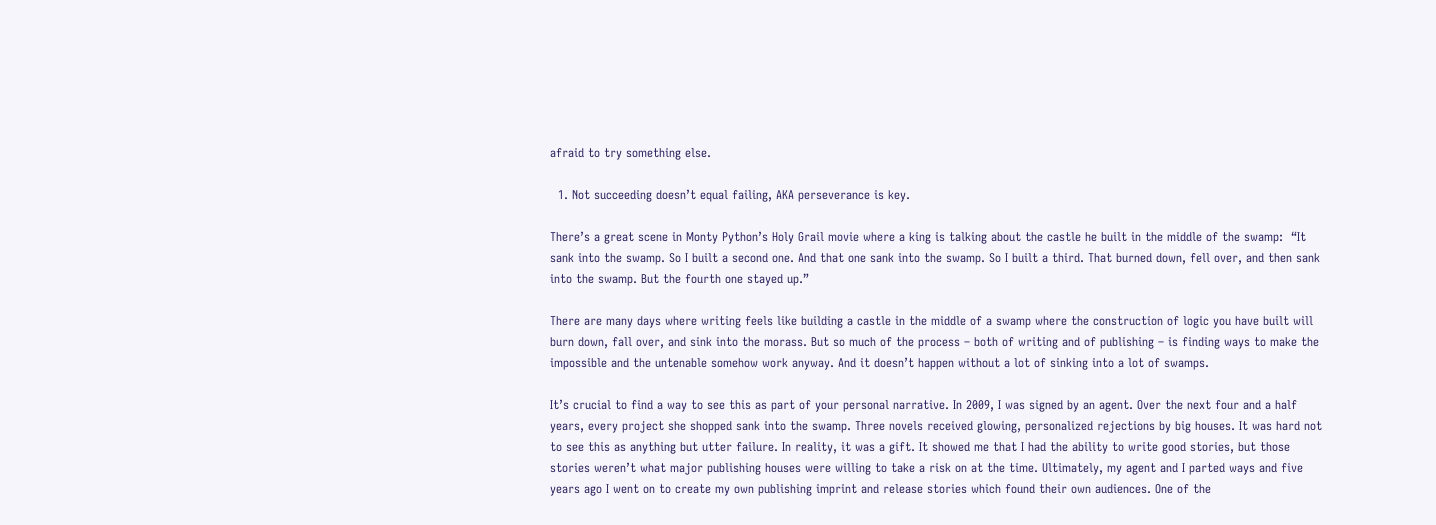afraid to try something else.

  1. Not succeeding doesn’t equal failing, AKA perseverance is key.

There’s a great scene in Monty Python’s Holy Grail movie where a king is talking about the castle he built in the middle of the swamp:  “It sank into the swamp. So I built a second one. And that one sank into the swamp. So I built a third. That burned down, fell over, and then sank into the swamp. But the fourth one stayed up.”

There are many days where writing feels like building a castle in the middle of a swamp where the construction of logic you have built will burn down, fall over, and sink into the morass. But so much of the process – both of writing and of publishing – is finding ways to make the impossible and the untenable somehow work anyway. And it doesn’t happen without a lot of sinking into a lot of swamps.

It’s crucial to find a way to see this as part of your personal narrative. In 2009, I was signed by an agent. Over the next four and a half years, every project she shopped sank into the swamp. Three novels received glowing, personalized rejections by big houses. It was hard not to see this as anything but utter failure. In reality, it was a gift. It showed me that I had the ability to write good stories, but those stories weren’t what major publishing houses were willing to take a risk on at the time. Ultimately, my agent and I parted ways and five years ago I went on to create my own publishing imprint and release stories which found their own audiences. One of the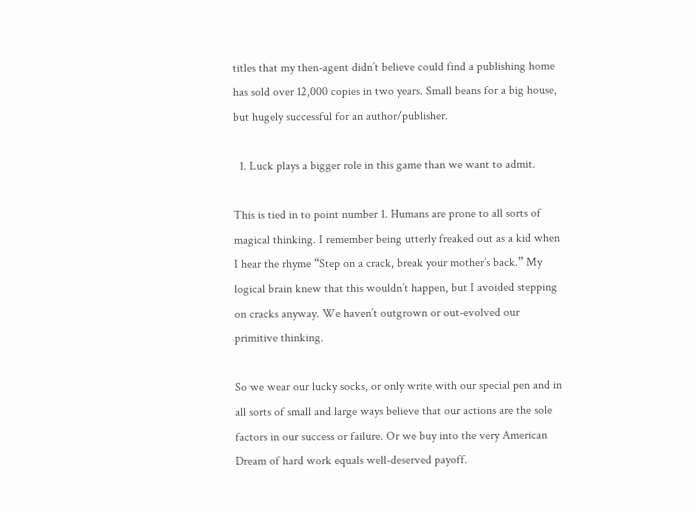titles that my then-agent didn’t believe could find a publishing home has sold over 12,000 copies in two years. Small beans for a big house, but hugely successful for an author/publisher.

  1. Luck plays a bigger role in this game than we want to admit.

This is tied in to point number 1. Humans are prone to all sorts of magical thinking. I remember being utterly freaked out as a kid when I hear the rhyme “Step on a crack, break your mother’s back.” My logical brain knew that this wouldn’t happen, but I avoided stepping on cracks anyway. We haven’t outgrown or out-evolved our primitive thinking.

So we wear our lucky socks, or only write with our special pen and in all sorts of small and large ways believe that our actions are the sole factors in our success or failure. Or we buy into the very American Dream of hard work equals well-deserved payoff.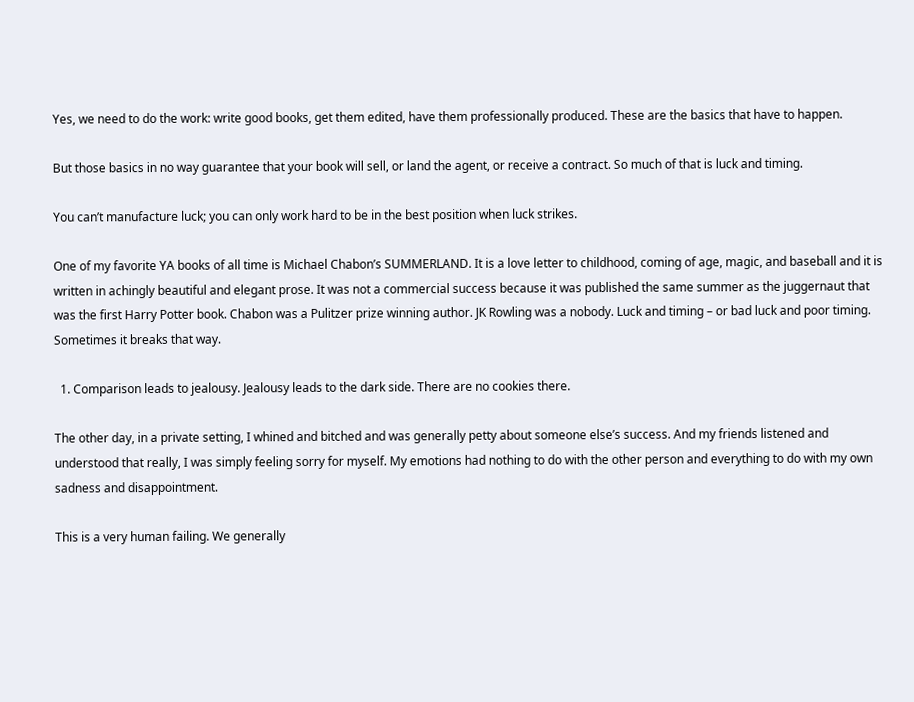Yes, we need to do the work: write good books, get them edited, have them professionally produced. These are the basics that have to happen.

But those basics in no way guarantee that your book will sell, or land the agent, or receive a contract. So much of that is luck and timing.

You can’t manufacture luck; you can only work hard to be in the best position when luck strikes.

One of my favorite YA books of all time is Michael Chabon’s SUMMERLAND. It is a love letter to childhood, coming of age, magic, and baseball and it is written in achingly beautiful and elegant prose. It was not a commercial success because it was published the same summer as the juggernaut that was the first Harry Potter book. Chabon was a Pulitzer prize winning author. JK Rowling was a nobody. Luck and timing – or bad luck and poor timing. Sometimes it breaks that way.

  1. Comparison leads to jealousy. Jealousy leads to the dark side. There are no cookies there.

The other day, in a private setting, I whined and bitched and was generally petty about someone else’s success. And my friends listened and understood that really, I was simply feeling sorry for myself. My emotions had nothing to do with the other person and everything to do with my own sadness and disappointment.

This is a very human failing. We generally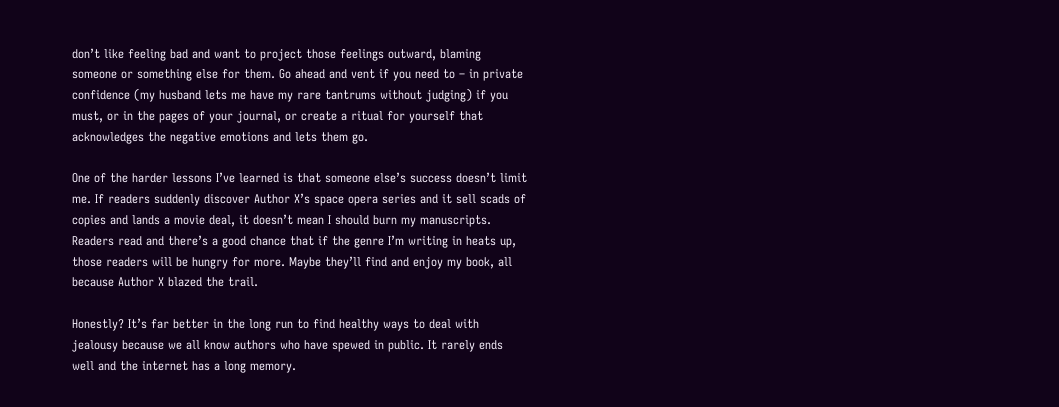don’t like feeling bad and want to project those feelings outward, blaming someone or something else for them. Go ahead and vent if you need to – in private confidence (my husband lets me have my rare tantrums without judging) if you must, or in the pages of your journal, or create a ritual for yourself that acknowledges the negative emotions and lets them go.

One of the harder lessons I’ve learned is that someone else’s success doesn’t limit me. If readers suddenly discover Author X’s space opera series and it sell scads of copies and lands a movie deal, it doesn’t mean I should burn my manuscripts. Readers read and there’s a good chance that if the genre I’m writing in heats up, those readers will be hungry for more. Maybe they’ll find and enjoy my book, all because Author X blazed the trail.

Honestly? It’s far better in the long run to find healthy ways to deal with jealousy because we all know authors who have spewed in public. It rarely ends well and the internet has a long memory.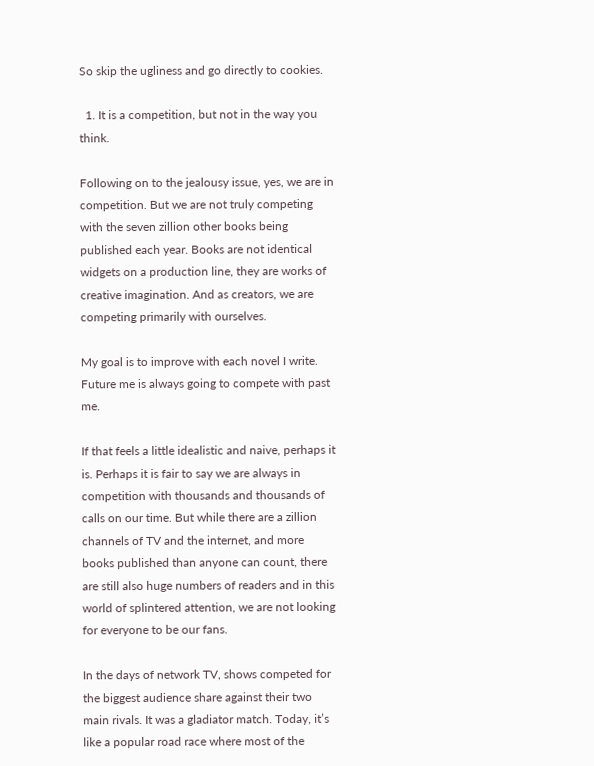So skip the ugliness and go directly to cookies.

  1. It is a competition, but not in the way you think.

Following on to the jealousy issue, yes, we are in competition. But we are not truly competing with the seven zillion other books being published each year. Books are not identical widgets on a production line, they are works of creative imagination. And as creators, we are competing primarily with ourselves.

My goal is to improve with each novel I write. Future me is always going to compete with past me.

If that feels a little idealistic and naive, perhaps it is. Perhaps it is fair to say we are always in competition with thousands and thousands of calls on our time. But while there are a zillion channels of TV and the internet, and more books published than anyone can count, there are still also huge numbers of readers and in this world of splintered attention, we are not looking for everyone to be our fans.

In the days of network TV, shows competed for the biggest audience share against their two main rivals. It was a gladiator match. Today, it’s like a popular road race where most of the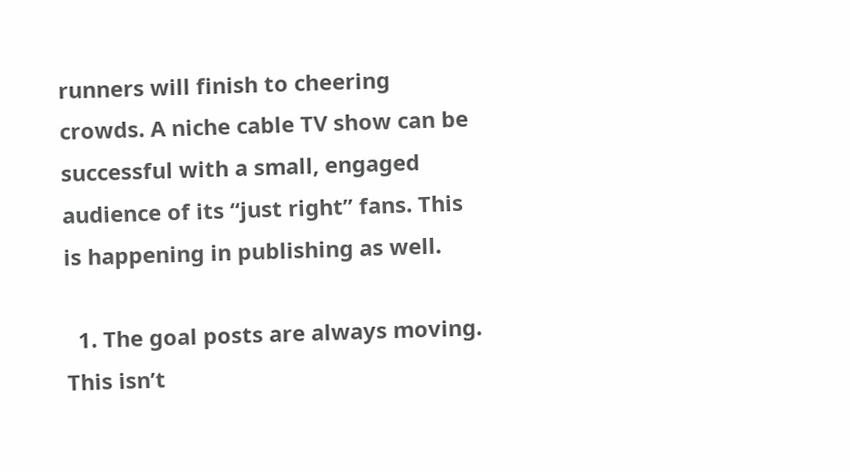runners will finish to cheering crowds. A niche cable TV show can be successful with a small, engaged audience of its “just right” fans. This is happening in publishing as well.

  1. The goal posts are always moving. This isn’t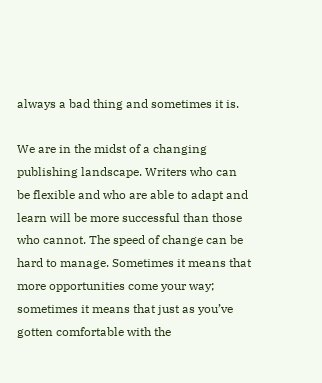always a bad thing and sometimes it is.

We are in the midst of a changing publishing landscape. Writers who can be flexible and who are able to adapt and learn will be more successful than those who cannot. The speed of change can be hard to manage. Sometimes it means that more opportunities come your way; sometimes it means that just as you’ve gotten comfortable with the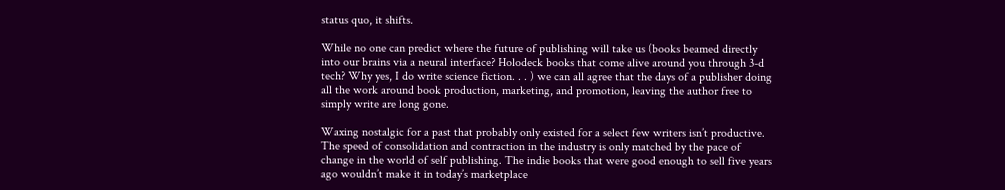status quo, it shifts.

While no one can predict where the future of publishing will take us (books beamed directly into our brains via a neural interface? Holodeck books that come alive around you through 3-d tech? Why yes, I do write science fiction. . . ) we can all agree that the days of a publisher doing all the work around book production, marketing, and promotion, leaving the author free to simply write are long gone.

Waxing nostalgic for a past that probably only existed for a select few writers isn’t productive. The speed of consolidation and contraction in the industry is only matched by the pace of change in the world of self publishing. The indie books that were good enough to sell five years ago wouldn’t make it in today’s marketplace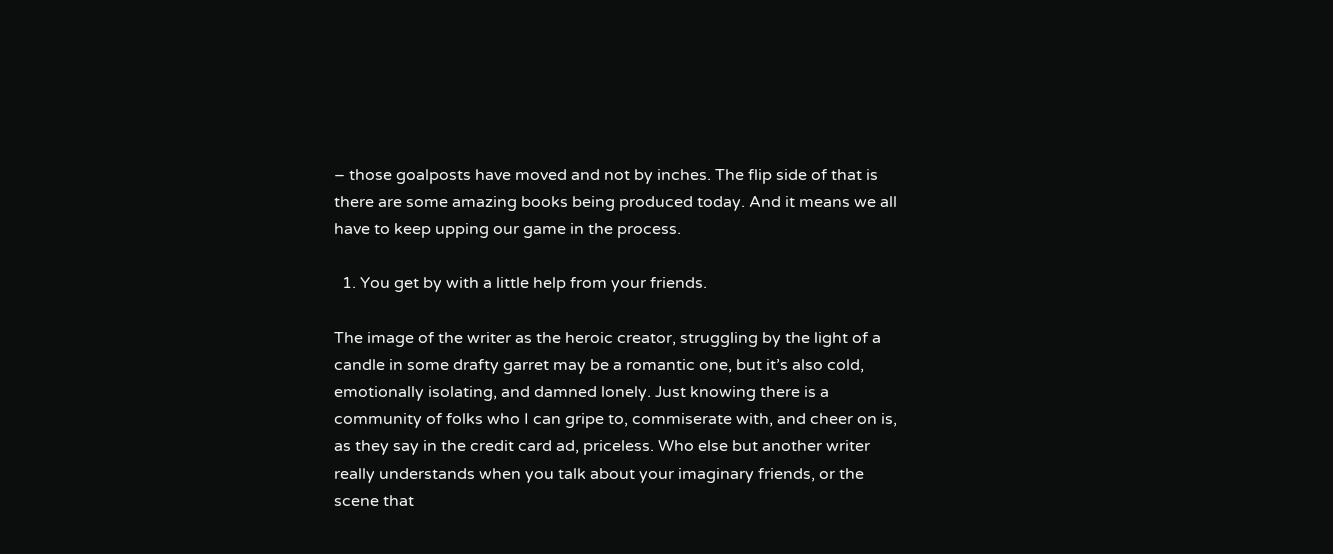– those goalposts have moved and not by inches. The flip side of that is there are some amazing books being produced today. And it means we all have to keep upping our game in the process.

  1. You get by with a little help from your friends.

The image of the writer as the heroic creator, struggling by the light of a candle in some drafty garret may be a romantic one, but it’s also cold, emotionally isolating, and damned lonely. Just knowing there is a community of folks who I can gripe to, commiserate with, and cheer on is, as they say in the credit card ad, priceless. Who else but another writer really understands when you talk about your imaginary friends, or the scene that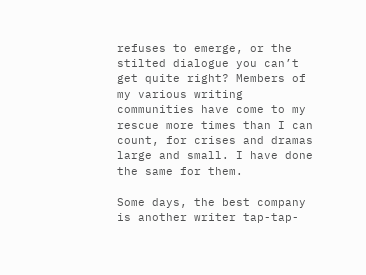refuses to emerge, or the stilted dialogue you can’t get quite right? Members of my various writing communities have come to my rescue more times than I can count, for crises and dramas large and small. I have done the same for them.

Some days, the best company is another writer tap-tap-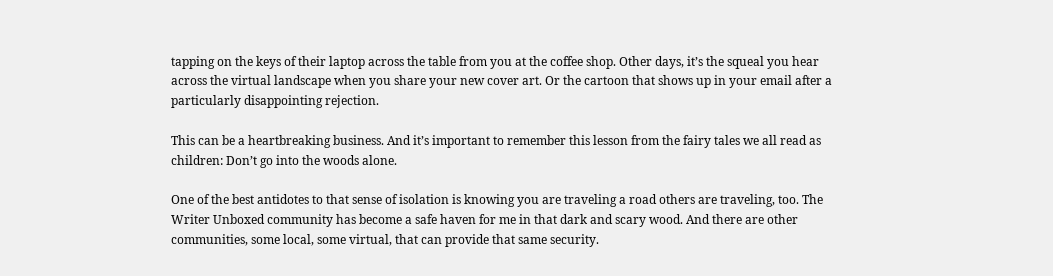tapping on the keys of their laptop across the table from you at the coffee shop. Other days, it’s the squeal you hear across the virtual landscape when you share your new cover art. Or the cartoon that shows up in your email after a particularly disappointing rejection.

This can be a heartbreaking business. And it’s important to remember this lesson from the fairy tales we all read as children: Don’t go into the woods alone.

One of the best antidotes to that sense of isolation is knowing you are traveling a road others are traveling, too. The Writer Unboxed community has become a safe haven for me in that dark and scary wood. And there are other communities, some local, some virtual, that can provide that same security.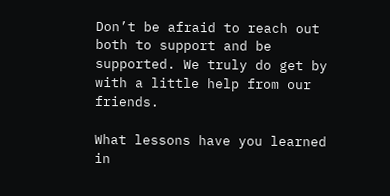Don’t be afraid to reach out both to support and be supported. We truly do get by with a little help from our friends.

What lessons have you learned in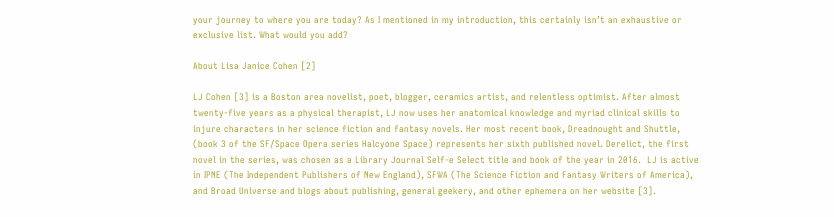your journey to where you are today? As I mentioned in my introduction, this certainly isn’t an exhaustive or exclusive list. What would you add?

About Lisa Janice Cohen [2]

LJ Cohen [3] is a Boston area novelist, poet, blogger, ceramics artist, and relentless optimist. After almost twenty-five years as a physical therapist, LJ now uses her anatomical knowledge and myriad clinical skills to injure characters in her science fiction and fantasy novels. Her most recent book, Dreadnought and Shuttle, (book 3 of the SF/Space Opera series Halcyone Space) represents her sixth published novel. Derelict, the first novel in the series, was chosen as a Library Journal Self-e Select title and book of the year in 2016.  LJ is active in IPNE (The Independent Publishers of New England), SFWA (The Science Fiction and Fantasy Writers of America),  and Broad Universe and blogs about publishing, general geekery, and other ephemera on her website [3].